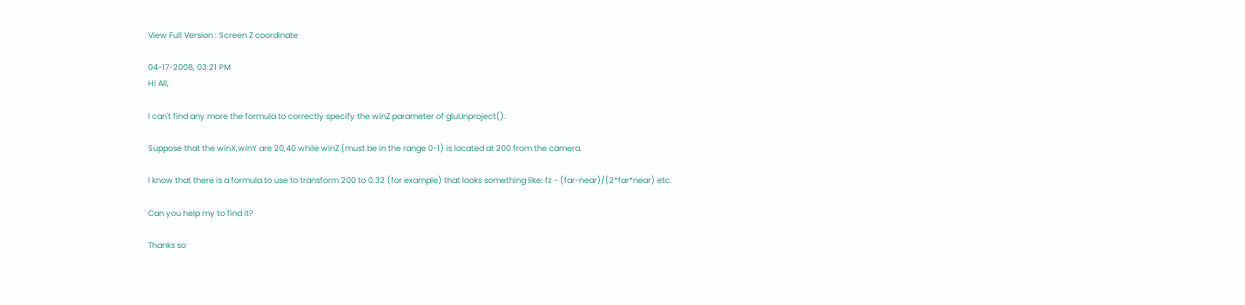View Full Version : Screen Z coordinate

04-17-2008, 03:21 PM
Hi All,

I can't find any more the formula to correctly specify the winZ parameter of gluUnproject().

Suppose that the winX,winY are 20,40 while winZ (must be in the range 0-1) is located at 200 from the camera.

I know that there is a formula to use to transform 200 to 0.32 (for example) that looks something like: fz - (far-near)/(2*far*near) etc.

Can you help my to find it?

Thanks so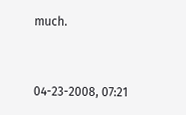much.


04-23-2008, 07:21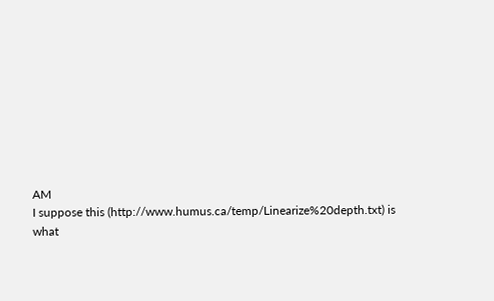AM
I suppose this (http://www.humus.ca/temp/Linearize%20depth.txt) is what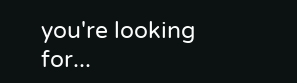you're looking for...